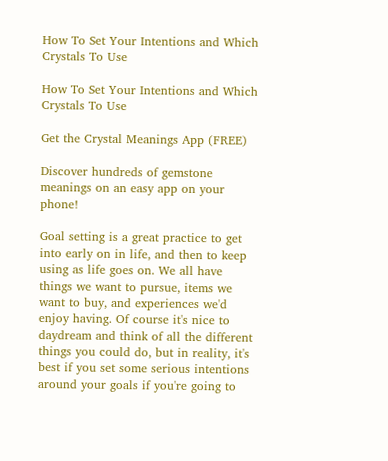How To Set Your Intentions and Which Crystals To Use

How To Set Your Intentions and Which Crystals To Use

Get the Crystal Meanings App (FREE)

Discover hundreds of gemstone meanings on an easy app on your phone!

Goal setting is a great practice to get into early on in life, and then to keep using as life goes on. We all have things we want to pursue, items we want to buy, and experiences we'd enjoy having. Of course it's nice to daydream and think of all the different things you could do, but in reality, it's best if you set some serious intentions around your goals if you're going to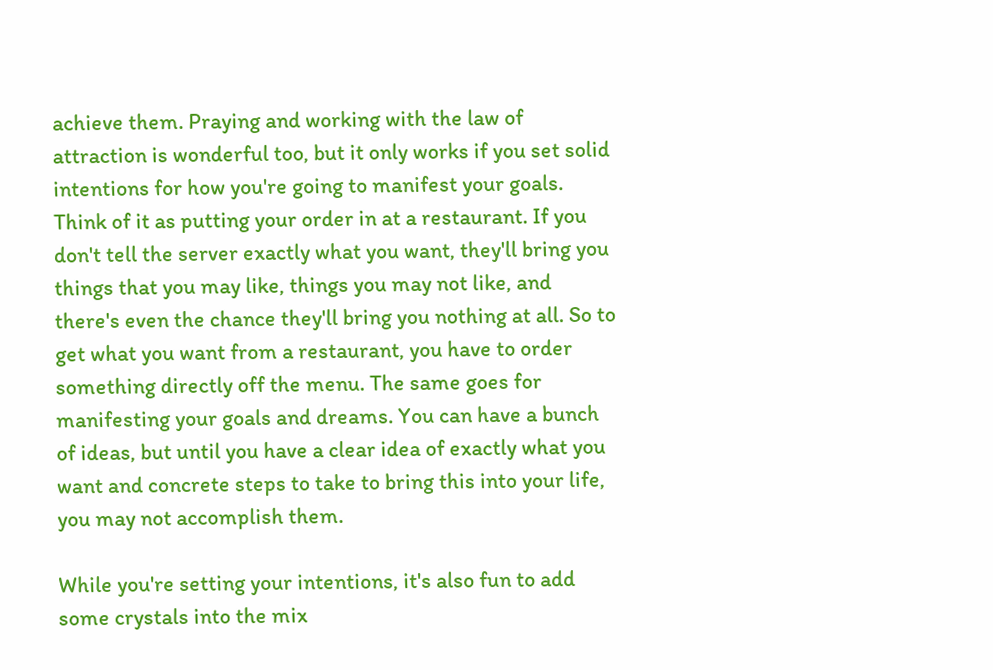achieve them. Praying and working with the law of attraction is wonderful too, but it only works if you set solid intentions for how you're going to manifest your goals. Think of it as putting your order in at a restaurant. If you don't tell the server exactly what you want, they'll bring you things that you may like, things you may not like, and there's even the chance they'll bring you nothing at all. So to get what you want from a restaurant, you have to order something directly off the menu. The same goes for manifesting your goals and dreams. You can have a bunch of ideas, but until you have a clear idea of exactly what you want and concrete steps to take to bring this into your life, you may not accomplish them.

While you're setting your intentions, it's also fun to add some crystals into the mix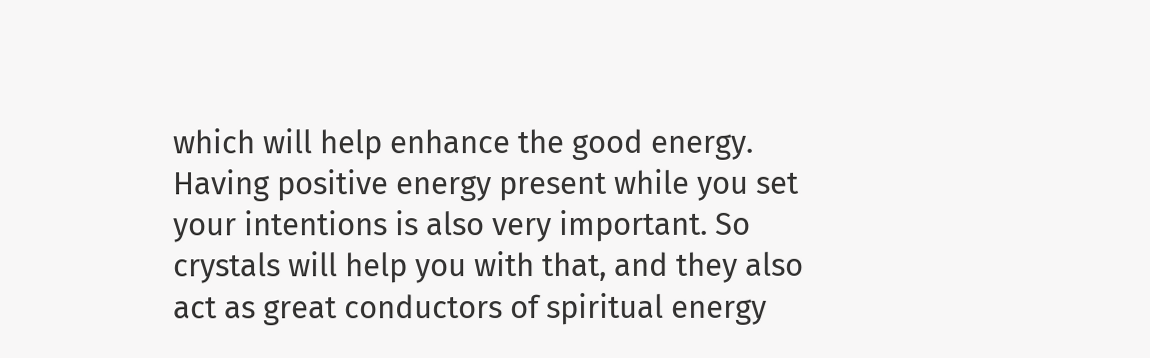which will help enhance the good energy. Having positive energy present while you set your intentions is also very important. So crystals will help you with that, and they also act as great conductors of spiritual energy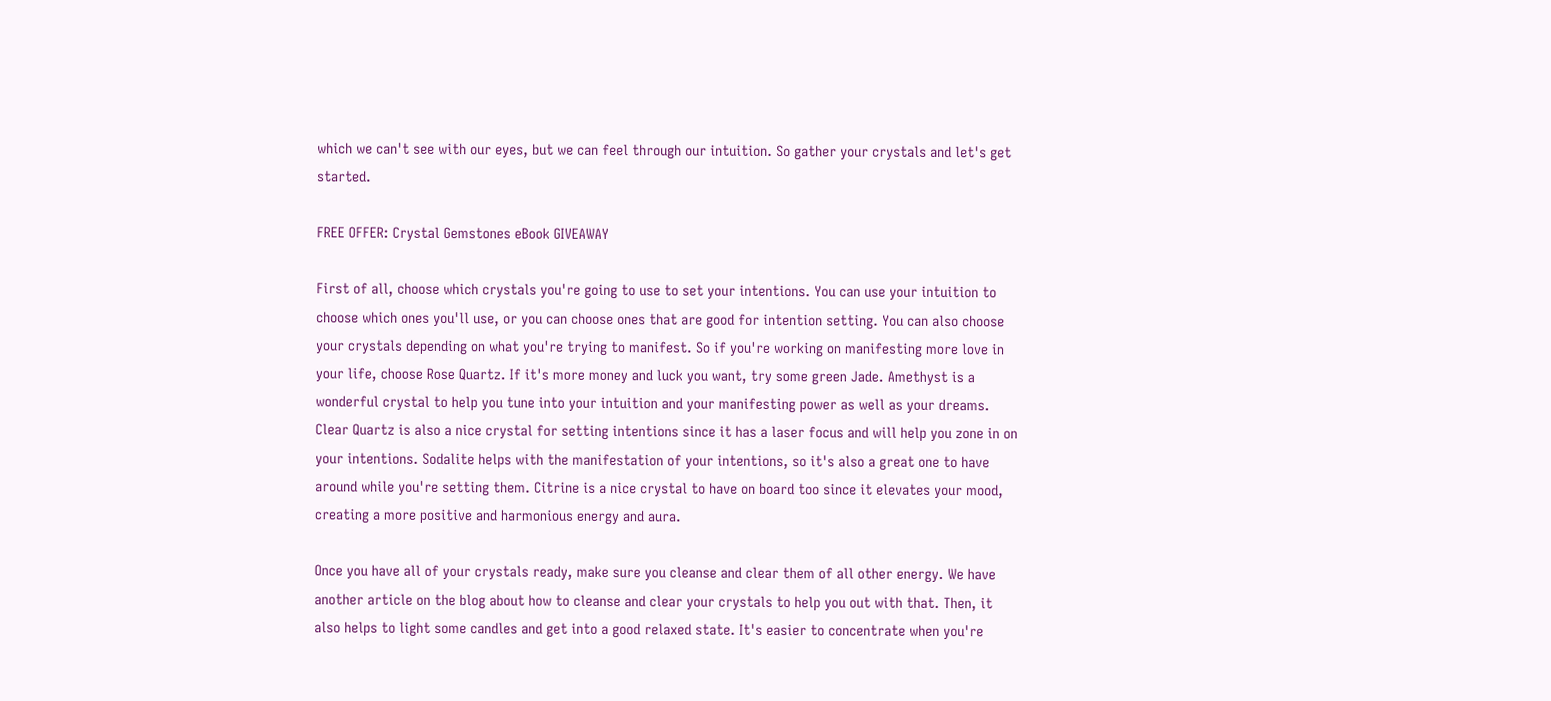which we can't see with our eyes, but we can feel through our intuition. So gather your crystals and let's get started.

FREE OFFER: Crystal Gemstones eBook GIVEAWAY

First of all, choose which crystals you're going to use to set your intentions. You can use your intuition to choose which ones you'll use, or you can choose ones that are good for intention setting. You can also choose your crystals depending on what you're trying to manifest. So if you're working on manifesting more love in your life, choose Rose Quartz. If it's more money and luck you want, try some green Jade. Amethyst is a wonderful crystal to help you tune into your intuition and your manifesting power as well as your dreams. Clear Quartz is also a nice crystal for setting intentions since it has a laser focus and will help you zone in on your intentions. Sodalite helps with the manifestation of your intentions, so it's also a great one to have around while you're setting them. Citrine is a nice crystal to have on board too since it elevates your mood, creating a more positive and harmonious energy and aura.

Once you have all of your crystals ready, make sure you cleanse and clear them of all other energy. We have another article on the blog about how to cleanse and clear your crystals to help you out with that. Then, it also helps to light some candles and get into a good relaxed state. It's easier to concentrate when you're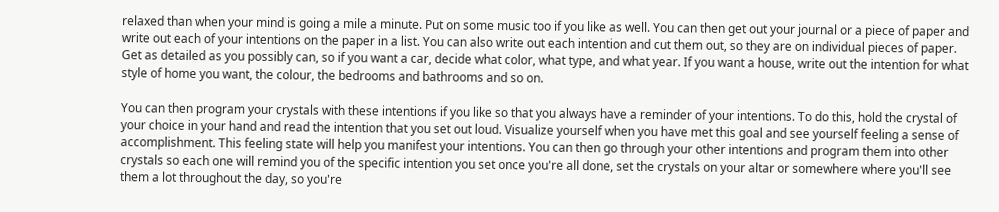relaxed than when your mind is going a mile a minute. Put on some music too if you like as well. You can then get out your journal or a piece of paper and write out each of your intentions on the paper in a list. You can also write out each intention and cut them out, so they are on individual pieces of paper. Get as detailed as you possibly can, so if you want a car, decide what color, what type, and what year. If you want a house, write out the intention for what style of home you want, the colour, the bedrooms and bathrooms and so on.

You can then program your crystals with these intentions if you like so that you always have a reminder of your intentions. To do this, hold the crystal of your choice in your hand and read the intention that you set out loud. Visualize yourself when you have met this goal and see yourself feeling a sense of accomplishment. This feeling state will help you manifest your intentions. You can then go through your other intentions and program them into other crystals so each one will remind you of the specific intention you set once you're all done, set the crystals on your altar or somewhere where you'll see them a lot throughout the day, so you're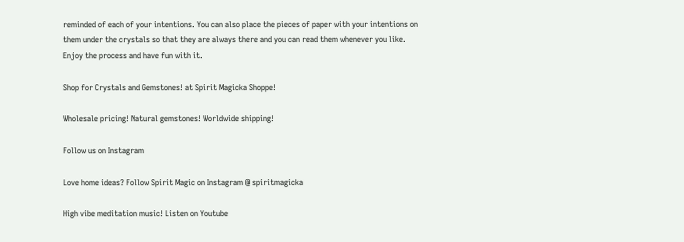reminded of each of your intentions. You can also place the pieces of paper with your intentions on them under the crystals so that they are always there and you can read them whenever you like. Enjoy the process and have fun with it.

Shop for Crystals and Gemstones! at Spirit Magicka Shoppe!

Wholesale pricing! Natural gemstones! Worldwide shipping!

Follow us on Instagram

Love home ideas? Follow Spirit Magic on Instagram @ spiritmagicka

High vibe meditation music! Listen on Youtube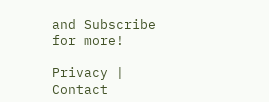and Subscribe for more!

Privacy | Contact